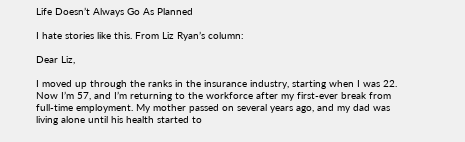Life Doesn’t Always Go As Planned

I hate stories like this. From Liz Ryan’s column:

Dear Liz,

I moved up through the ranks in the insurance industry, starting when I was 22. Now I’m 57, and I’m returning to the workforce after my first-ever break from full-time employment. My mother passed on several years ago, and my dad was living alone until his health started to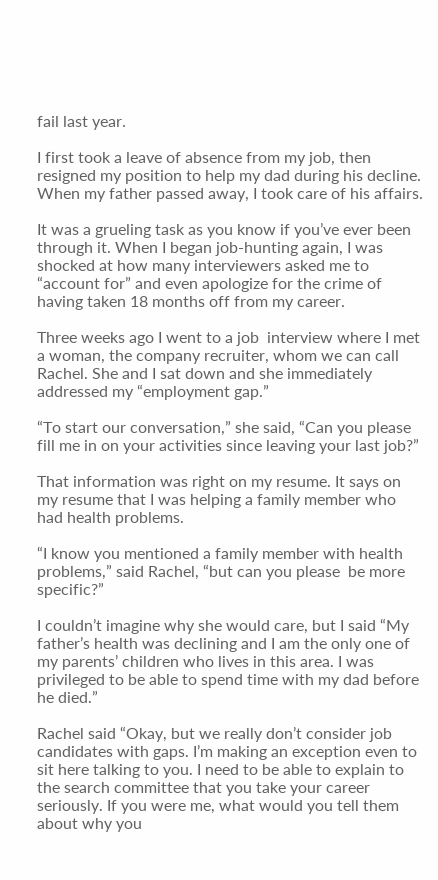fail last year.

I first took a leave of absence from my job, then resigned my position to help my dad during his decline. When my father passed away, I took care of his affairs.

It was a grueling task as you know if you’ve ever been through it. When I began job-hunting again, I was shocked at how many interviewers asked me to “account for” and even apologize for the crime of having taken 18 months off from my career.

Three weeks ago I went to a job  interview where I met a woman, the company recruiter, whom we can call Rachel. She and I sat down and she immediately addressed my “employment gap.”

“To start our conversation,” she said, “Can you please fill me in on your activities since leaving your last job?”

That information was right on my resume. It says on my resume that I was helping a family member who had health problems.

“I know you mentioned a family member with health problems,” said Rachel, “but can you please  be more specific?”

I couldn’t imagine why she would care, but I said “My father’s health was declining and I am the only one of my parents’ children who lives in this area. I was privileged to be able to spend time with my dad before he died.”

Rachel said “Okay, but we really don’t consider job candidates with gaps. I’m making an exception even to sit here talking to you. I need to be able to explain to the search committee that you take your career seriously. If you were me, what would you tell them about why you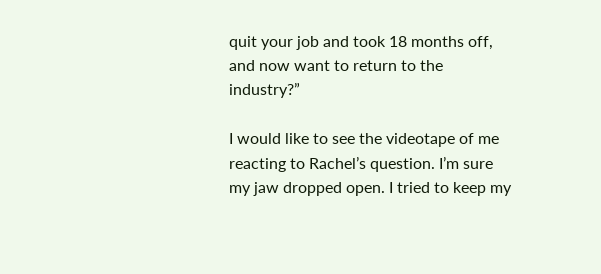quit your job and took 18 months off, and now want to return to the industry?”

I would like to see the videotape of me reacting to Rachel’s question. I’m sure my jaw dropped open. I tried to keep my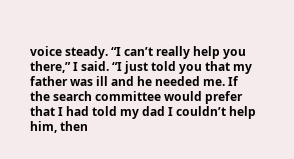voice steady. “I can’t really help you there,” I said. “I just told you that my father was ill and he needed me. If the search committee would prefer that I had told my dad I couldn’t help him, then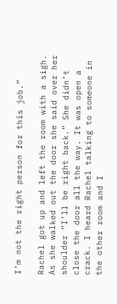I’m not the right person for this job.”

Rachel got up and left the room with a sigh. As she walked out the door she said over her shoulder “I’ll be right back.” She didn’t close the door all the way. It was open a crack. I heard Rachel talking to someone in the other room and I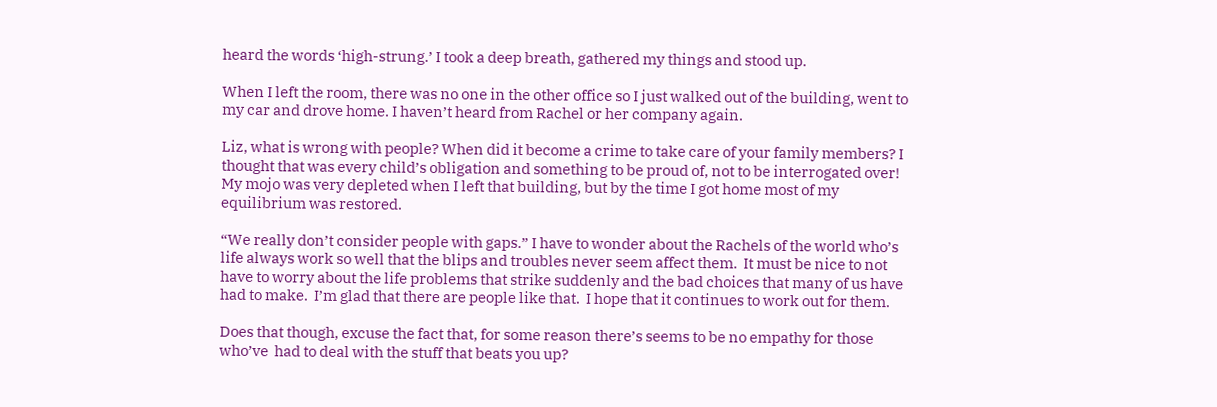heard the words ‘high-strung.’ I took a deep breath, gathered my things and stood up.

When I left the room, there was no one in the other office so I just walked out of the building, went to my car and drove home. I haven’t heard from Rachel or her company again.

Liz, what is wrong with people? When did it become a crime to take care of your family members? I thought that was every child’s obligation and something to be proud of, not to be interrogated over! My mojo was very depleted when I left that building, but by the time I got home most of my equilibrium was restored.

“We really don’t consider people with gaps.” I have to wonder about the Rachels of the world who’s life always work so well that the blips and troubles never seem affect them.  It must be nice to not have to worry about the life problems that strike suddenly and the bad choices that many of us have had to make.  I’m glad that there are people like that.  I hope that it continues to work out for them.

Does that though, excuse the fact that, for some reason there’s seems to be no empathy for those who’ve  had to deal with the stuff that beats you up?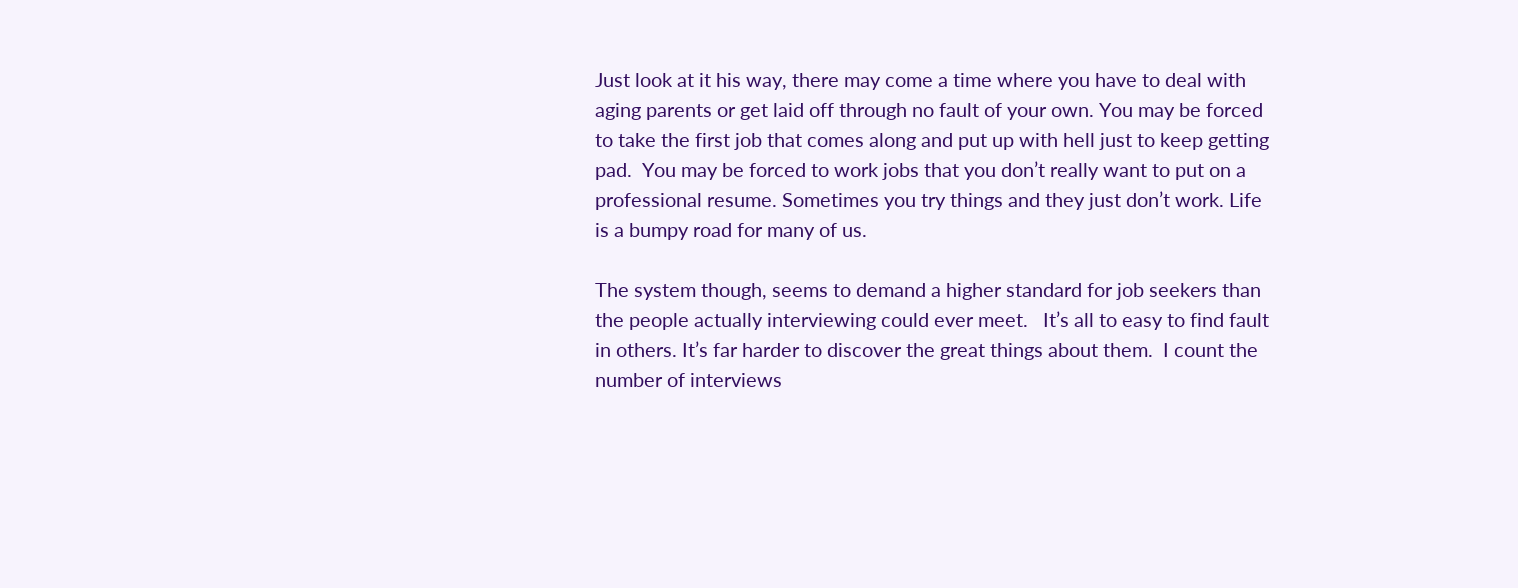Just look at it his way, there may come a time where you have to deal with aging parents or get laid off through no fault of your own. You may be forced to take the first job that comes along and put up with hell just to keep getting pad.  You may be forced to work jobs that you don’t really want to put on a professional resume. Sometimes you try things and they just don’t work. Life is a bumpy road for many of us.

The system though, seems to demand a higher standard for job seekers than the people actually interviewing could ever meet.   It’s all to easy to find fault in others. It’s far harder to discover the great things about them.  I count the number of interviews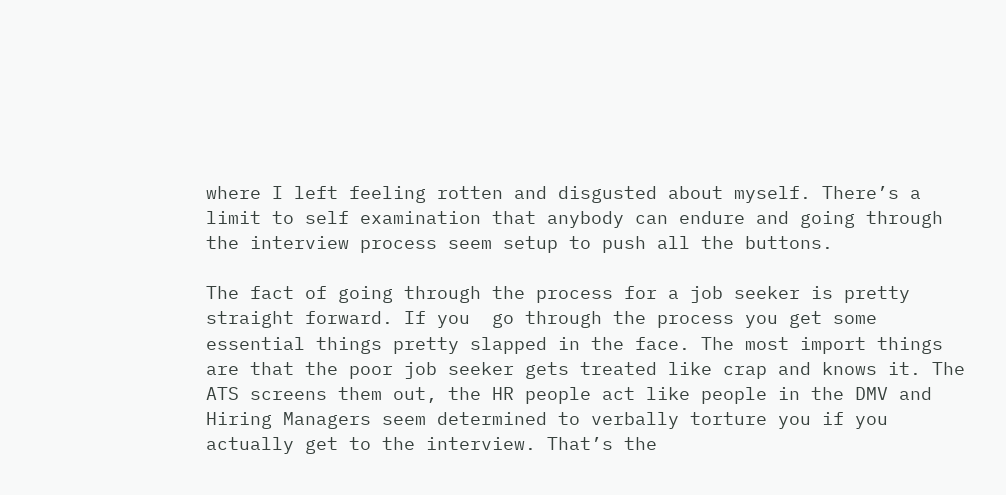where I left feeling rotten and disgusted about myself. There’s a limit to self examination that anybody can endure and going through the interview process seem setup to push all the buttons.

The fact of going through the process for a job seeker is pretty straight forward. If you  go through the process you get some essential things pretty slapped in the face. The most import things are that the poor job seeker gets treated like crap and knows it. The ATS screens them out, the HR people act like people in the DMV and Hiring Managers seem determined to verbally torture you if you actually get to the interview. That’s the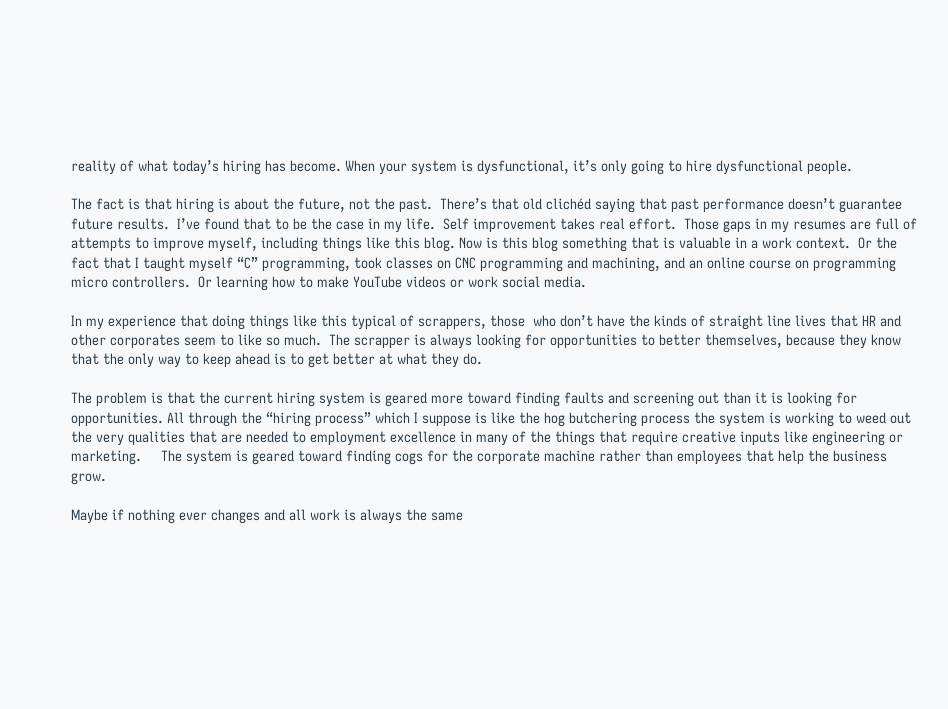reality of what today’s hiring has become. When your system is dysfunctional, it’s only going to hire dysfunctional people.

The fact is that hiring is about the future, not the past.  There’s that old clichéd saying that past performance doesn’t guarantee future results.  I’ve found that to be the case in my life.  Self improvement takes real effort.  Those gaps in my resumes are full of attempts to improve myself, including things like this blog. Now is this blog something that is valuable in a work context.  Or the fact that I taught myself “C” programming, took classes on CNC programming and machining, and an online course on programming  micro controllers.  Or learning how to make YouTube videos or work social media.

In my experience that doing things like this typical of scrappers, those  who don’t have the kinds of straight line lives that HR and other corporates seem to like so much.  The scrapper is always looking for opportunities to better themselves, because they know that the only way to keep ahead is to get better at what they do.

The problem is that the current hiring system is geared more toward finding faults and screening out than it is looking for opportunities. All through the “hiring process” which I suppose is like the hog butchering process the system is working to weed out the very qualities that are needed to employment excellence in many of the things that require creative inputs like engineering or marketing.     The system is geared toward finding cogs for the corporate machine rather than employees that help the business grow.

Maybe if nothing ever changes and all work is always the same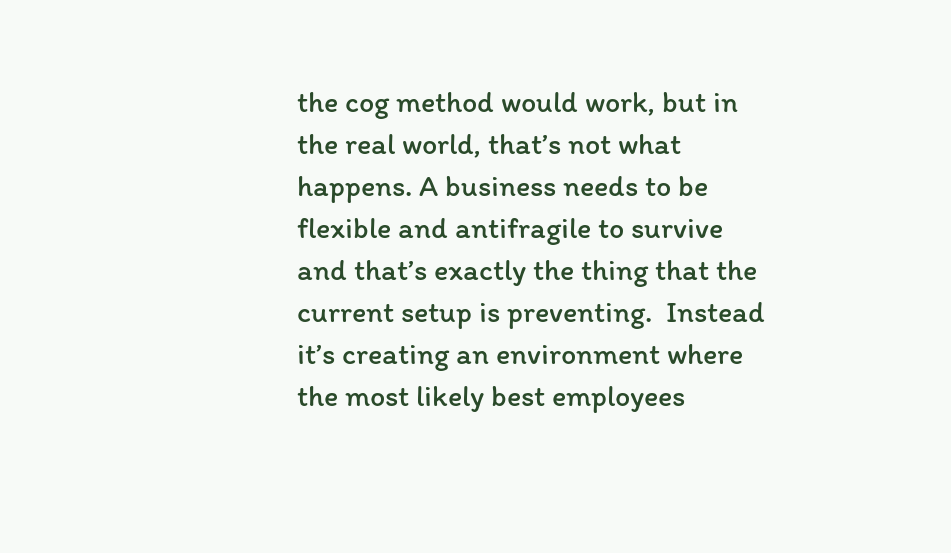the cog method would work, but in the real world, that’s not what happens. A business needs to be flexible and antifragile to survive and that’s exactly the thing that the current setup is preventing.  Instead it’s creating an environment where the most likely best employees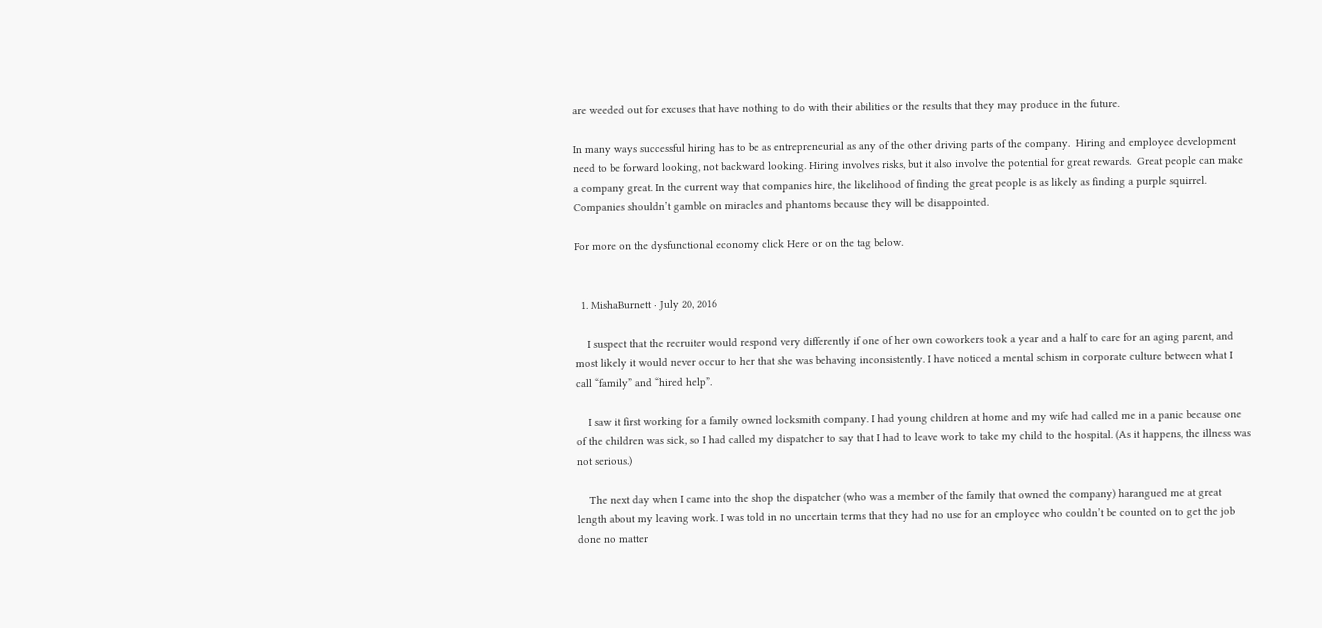are weeded out for excuses that have nothing to do with their abilities or the results that they may produce in the future.

In many ways successful hiring has to be as entrepreneurial as any of the other driving parts of the company.  Hiring and employee development  need to be forward looking, not backward looking. Hiring involves risks, but it also involve the potential for great rewards.  Great people can make a company great. In the current way that companies hire, the likelihood of finding the great people is as likely as finding a purple squirrel.  Companies shouldn’t gamble on miracles and phantoms because they will be disappointed.

For more on the dysfunctional economy click Here or on the tag below.


  1. MishaBurnett · July 20, 2016

    I suspect that the recruiter would respond very differently if one of her own coworkers took a year and a half to care for an aging parent, and most likely it would never occur to her that she was behaving inconsistently. I have noticed a mental schism in corporate culture between what I call “family” and “hired help”.

    I saw it first working for a family owned locksmith company. I had young children at home and my wife had called me in a panic because one of the children was sick, so I had called my dispatcher to say that I had to leave work to take my child to the hospital. (As it happens, the illness was not serious.)

    The next day when I came into the shop the dispatcher (who was a member of the family that owned the company) harangued me at great length about my leaving work. I was told in no uncertain terms that they had no use for an employee who couldn’t be counted on to get the job done no matter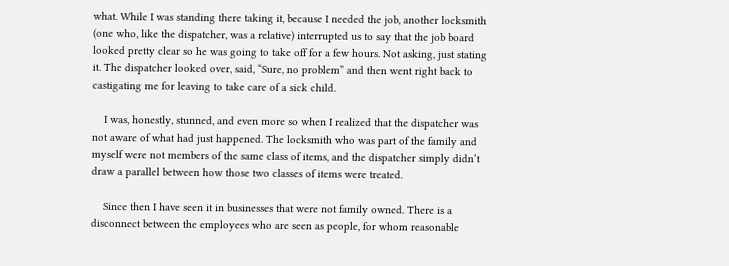what. While I was standing there taking it, because I needed the job, another locksmith (one who, like the dispatcher, was a relative) interrupted us to say that the job board looked pretty clear so he was going to take off for a few hours. Not asking, just stating it. The dispatcher looked over, said, “Sure, no problem” and then went right back to castigating me for leaving to take care of a sick child.

    I was, honestly, stunned, and even more so when I realized that the dispatcher was not aware of what had just happened. The locksmith who was part of the family and myself were not members of the same class of items, and the dispatcher simply didn’t draw a parallel between how those two classes of items were treated.

    Since then I have seen it in businesses that were not family owned. There is a disconnect between the employees who are seen as people, for whom reasonable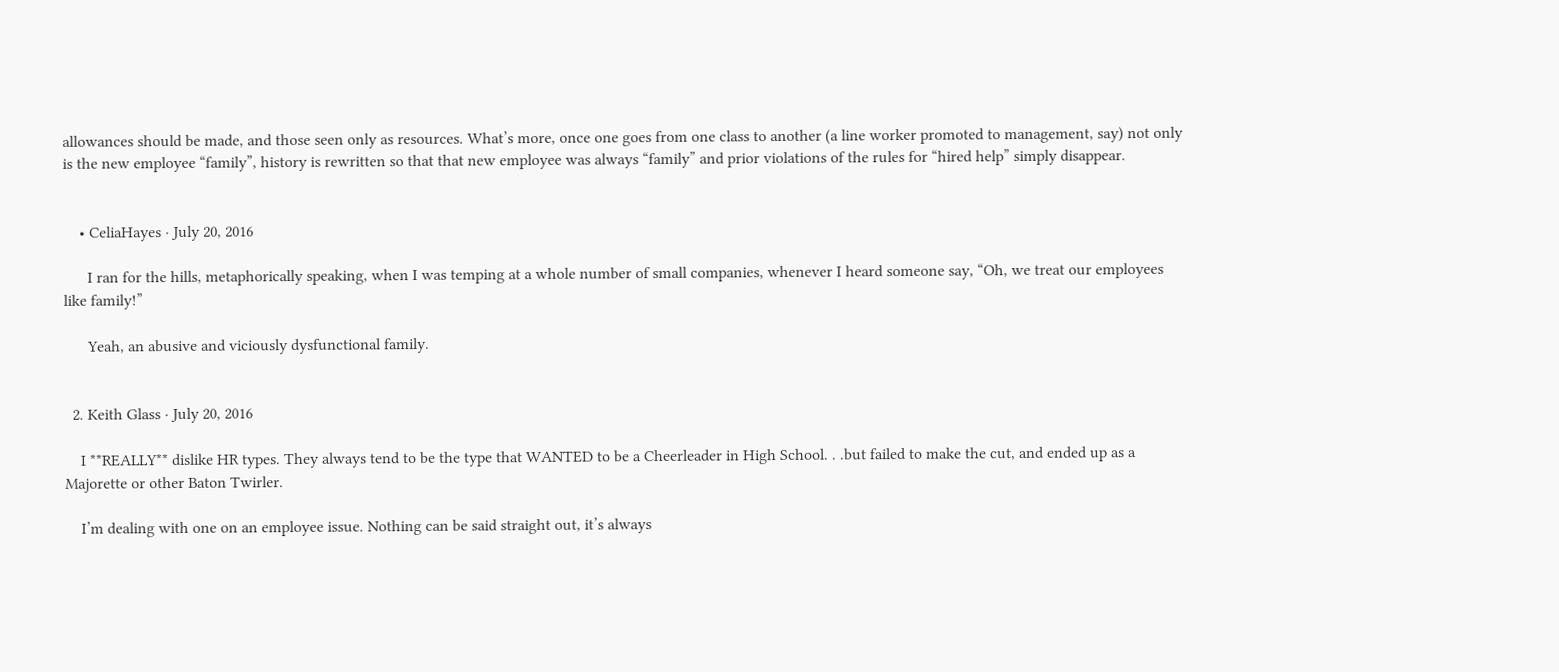allowances should be made, and those seen only as resources. What’s more, once one goes from one class to another (a line worker promoted to management, say) not only is the new employee “family”, history is rewritten so that that new employee was always “family” and prior violations of the rules for “hired help” simply disappear.


    • CeliaHayes · July 20, 2016

      I ran for the hills, metaphorically speaking, when I was temping at a whole number of small companies, whenever I heard someone say, “Oh, we treat our employees like family!”

      Yeah, an abusive and viciously dysfunctional family.


  2. Keith Glass · July 20, 2016

    I **REALLY** dislike HR types. They always tend to be the type that WANTED to be a Cheerleader in High School. . .but failed to make the cut, and ended up as a Majorette or other Baton Twirler.

    I’m dealing with one on an employee issue. Nothing can be said straight out, it’s always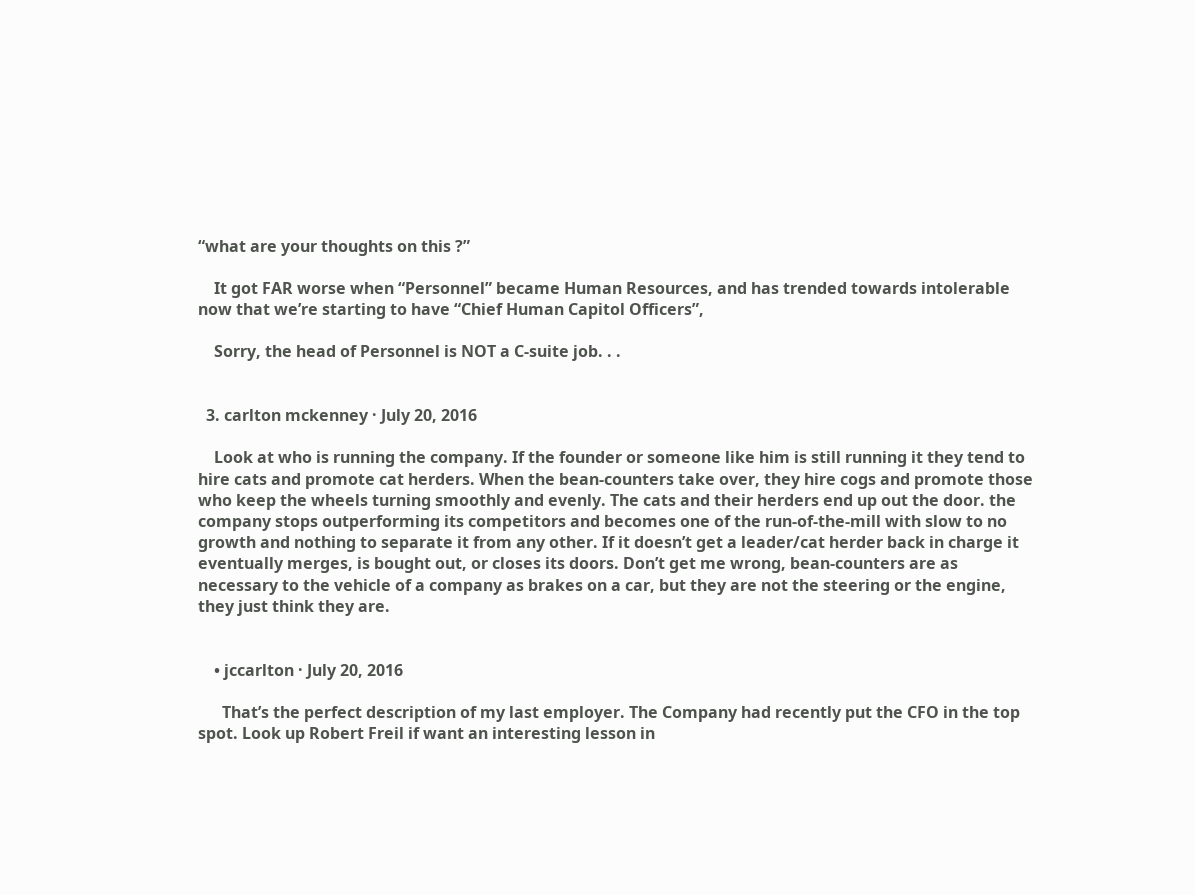“what are your thoughts on this ?”

    It got FAR worse when “Personnel” became Human Resources, and has trended towards intolerable now that we’re starting to have “Chief Human Capitol Officers”,

    Sorry, the head of Personnel is NOT a C-suite job. . .


  3. carlton mckenney · July 20, 2016

    Look at who is running the company. If the founder or someone like him is still running it they tend to hire cats and promote cat herders. When the bean-counters take over, they hire cogs and promote those who keep the wheels turning smoothly and evenly. The cats and their herders end up out the door. the company stops outperforming its competitors and becomes one of the run-of-the-mill with slow to no growth and nothing to separate it from any other. If it doesn’t get a leader/cat herder back in charge it eventually merges, is bought out, or closes its doors. Don’t get me wrong, bean-counters are as necessary to the vehicle of a company as brakes on a car, but they are not the steering or the engine, they just think they are.


    • jccarlton · July 20, 2016

      That’s the perfect description of my last employer. The Company had recently put the CFO in the top spot. Look up Robert Freil if want an interesting lesson in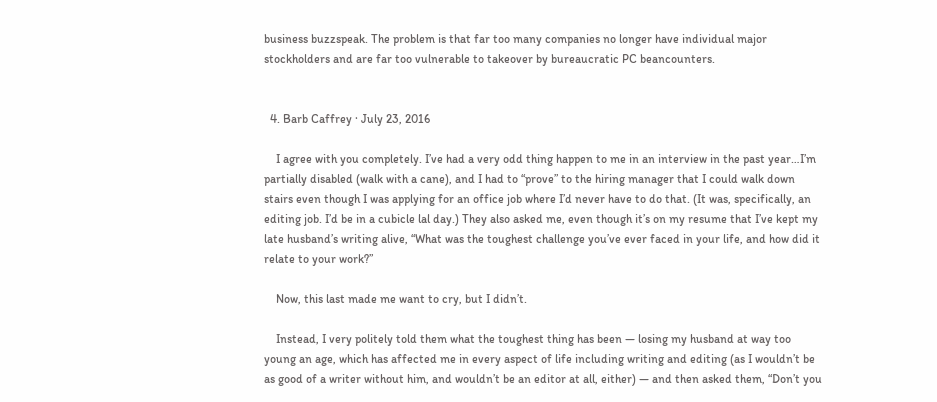business buzzspeak. The problem is that far too many companies no longer have individual major stockholders and are far too vulnerable to takeover by bureaucratic PC beancounters.


  4. Barb Caffrey · July 23, 2016

    I agree with you completely. I’ve had a very odd thing happen to me in an interview in the past year…I’m partially disabled (walk with a cane), and I had to “prove” to the hiring manager that I could walk down stairs even though I was applying for an office job where I’d never have to do that. (It was, specifically, an editing job. I’d be in a cubicle lal day.) They also asked me, even though it’s on my resume that I’ve kept my late husband’s writing alive, “What was the toughest challenge you’ve ever faced in your life, and how did it relate to your work?”

    Now, this last made me want to cry, but I didn’t.

    Instead, I very politely told them what the toughest thing has been — losing my husband at way too young an age, which has affected me in every aspect of life including writing and editing (as I wouldn’t be as good of a writer without him, and wouldn’t be an editor at all, either) — and then asked them, “Don’t you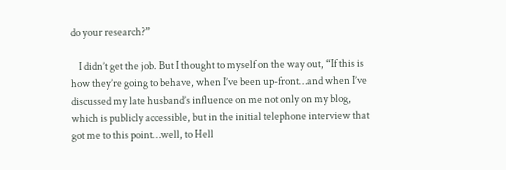do your research?”

    I didn’t get the job. But I thought to myself on the way out, “If this is how they’re going to behave, when I’ve been up-front…and when I’ve discussed my late husband’s influence on me not only on my blog, which is publicly accessible, but in the initial telephone interview that got me to this point…well, to Hell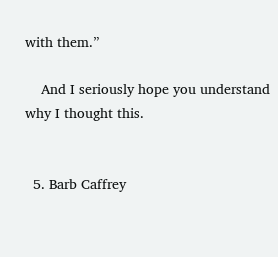with them.”

    And I seriously hope you understand why I thought this.


  5. Barb Caffrey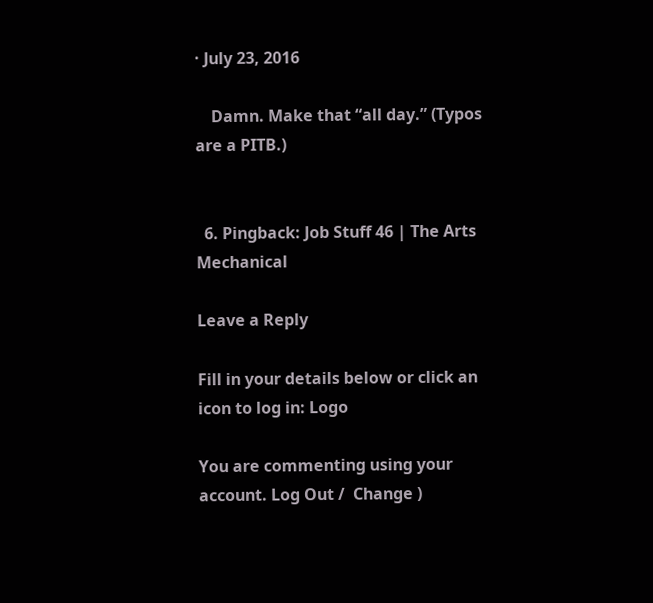· July 23, 2016

    Damn. Make that “all day.” (Typos are a PITB.)


  6. Pingback: Job Stuff 46 | The Arts Mechanical

Leave a Reply

Fill in your details below or click an icon to log in: Logo

You are commenting using your account. Log Out /  Change )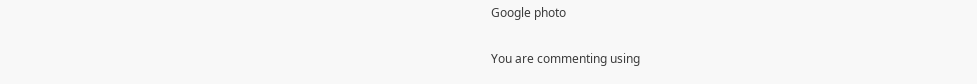Google photo

You are commenting using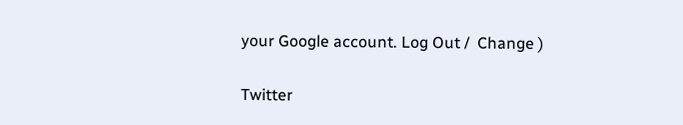your Google account. Log Out /  Change )

Twitter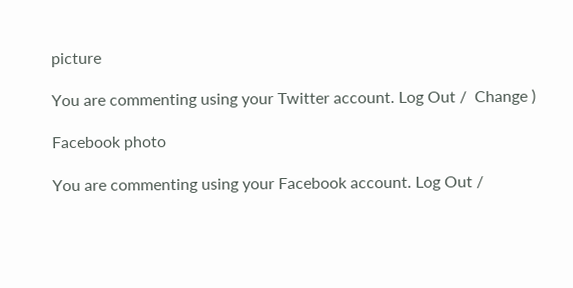picture

You are commenting using your Twitter account. Log Out /  Change )

Facebook photo

You are commenting using your Facebook account. Log Out /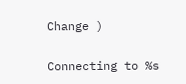Change )

Connecting to %s